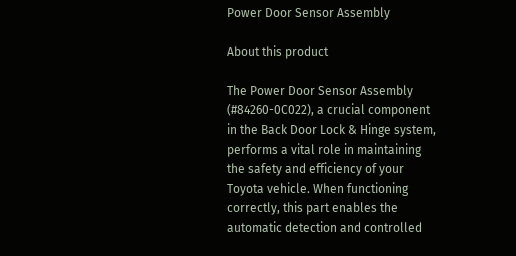Power Door Sensor Assembly

About this product

The Power Door Sensor Assembly (#84260-0C022), a crucial component in the Back Door Lock & Hinge system, performs a vital role in maintaining the safety and efficiency of your Toyota vehicle. When functioning correctly, this part enables the automatic detection and controlled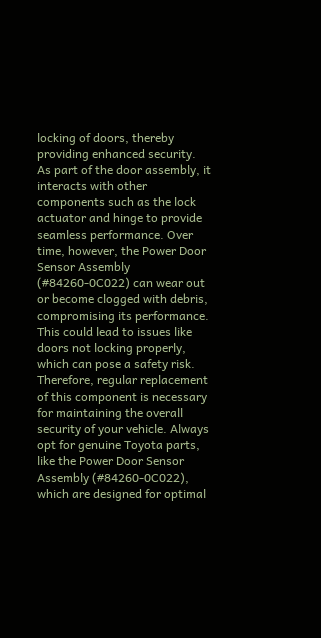locking of doors, thereby providing enhanced security. As part of the door assembly, it interacts with other components such as the lock actuator and hinge to provide seamless performance. Over time, however, the Power Door Sensor Assembly (#84260-0C022) can wear out or become clogged with debris, compromising its performance. This could lead to issues like doors not locking properly, which can pose a safety risk. Therefore, regular replacement of this component is necessary for maintaining the overall security of your vehicle. Always opt for genuine Toyota parts, like the Power Door Sensor Assembly (#84260-0C022), which are designed for optimal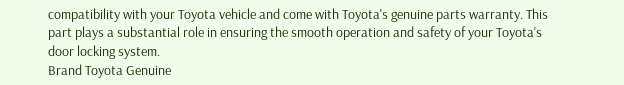compatibility with your Toyota vehicle and come with Toyota's genuine parts warranty. This part plays a substantial role in ensuring the smooth operation and safety of your Toyota's door locking system.
Brand Toyota Genuine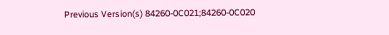Previous Version(s) 84260-0C021;84260-0C020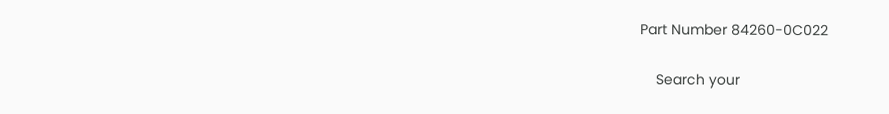Part Number 84260-0C022

    Search your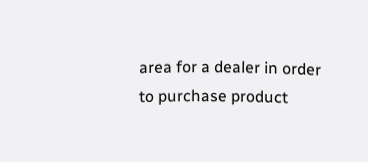area for a dealer in order to purchase product